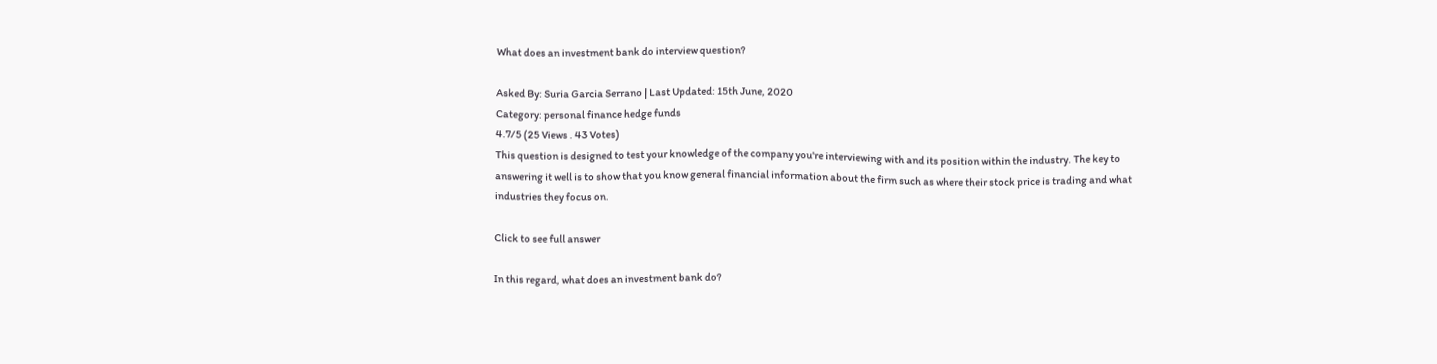What does an investment bank do interview question?

Asked By: Suria Garcia Serrano | Last Updated: 15th June, 2020
Category: personal finance hedge funds
4.7/5 (25 Views . 43 Votes)
This question is designed to test your knowledge of the company you're interviewing with and its position within the industry. The key to answering it well is to show that you know general financial information about the firm such as where their stock price is trading and what industries they focus on.

Click to see full answer

In this regard, what does an investment bank do?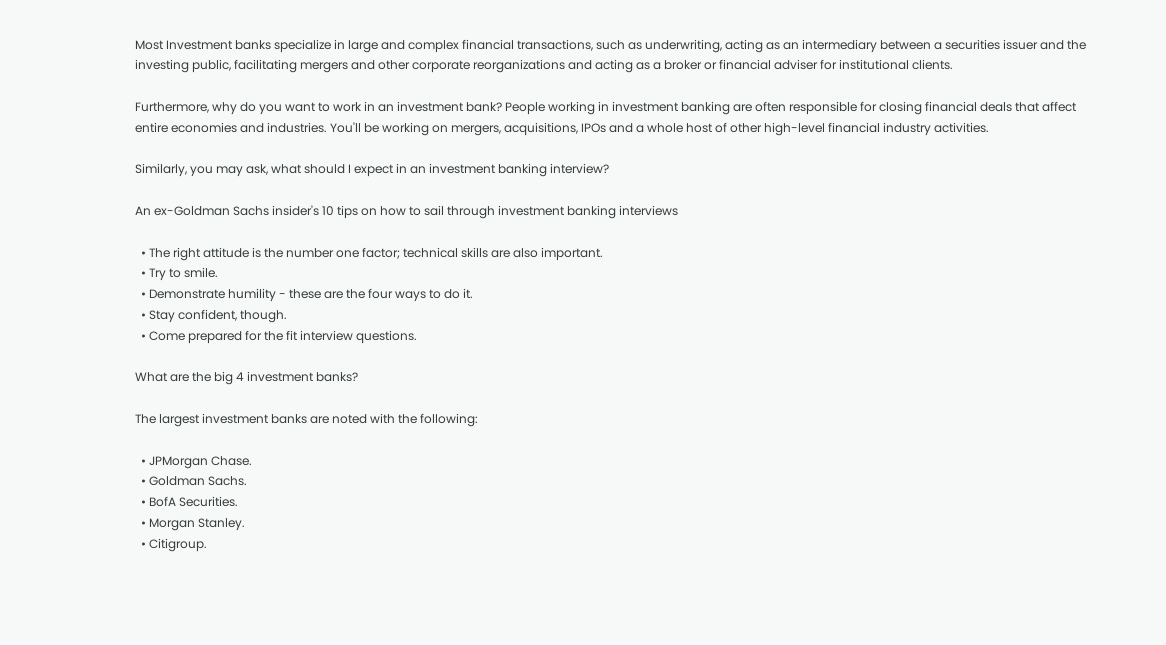Most Investment banks specialize in large and complex financial transactions, such as underwriting, acting as an intermediary between a securities issuer and the investing public, facilitating mergers and other corporate reorganizations and acting as a broker or financial adviser for institutional clients.

Furthermore, why do you want to work in an investment bank? People working in investment banking are often responsible for closing financial deals that affect entire economies and industries. You'll be working on mergers, acquisitions, IPOs and a whole host of other high-level financial industry activities.

Similarly, you may ask, what should I expect in an investment banking interview?

An ex-Goldman Sachs insider's 10 tips on how to sail through investment banking interviews

  • The right attitude is the number one factor; technical skills are also important.
  • Try to smile.
  • Demonstrate humility - these are the four ways to do it.
  • Stay confident, though.
  • Come prepared for the fit interview questions.

What are the big 4 investment banks?

The largest investment banks are noted with the following:

  • JPMorgan Chase.
  • Goldman Sachs.
  • BofA Securities.
  • Morgan Stanley.
  • Citigroup.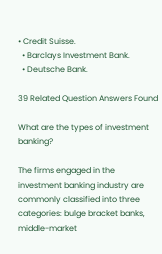• Credit Suisse.
  • Barclays Investment Bank.
  • Deutsche Bank.

39 Related Question Answers Found

What are the types of investment banking?

The firms engaged in the investment banking industry are commonly classified into three categories: bulge bracket banks, middle-market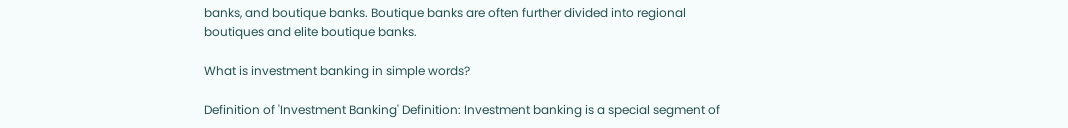banks, and boutique banks. Boutique banks are often further divided into regional boutiques and elite boutique banks.

What is investment banking in simple words?

Definition of 'Investment Banking' Definition: Investment banking is a special segment of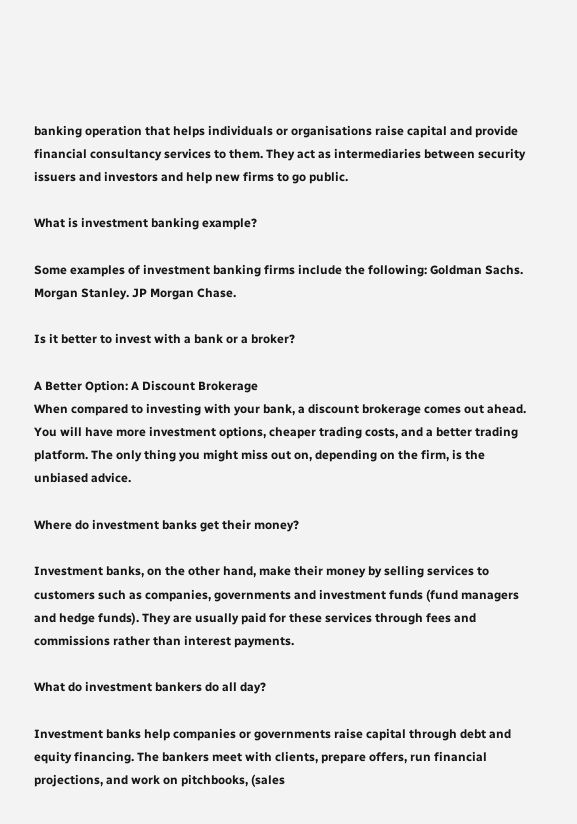banking operation that helps individuals or organisations raise capital and provide financial consultancy services to them. They act as intermediaries between security issuers and investors and help new firms to go public.

What is investment banking example?

Some examples of investment banking firms include the following: Goldman Sachs. Morgan Stanley. JP Morgan Chase.

Is it better to invest with a bank or a broker?

A Better Option: A Discount Brokerage
When compared to investing with your bank, a discount brokerage comes out ahead. You will have more investment options, cheaper trading costs, and a better trading platform. The only thing you might miss out on, depending on the firm, is the unbiased advice.

Where do investment banks get their money?

Investment banks, on the other hand, make their money by selling services to customers such as companies, governments and investment funds (fund managers and hedge funds). They are usually paid for these services through fees and commissions rather than interest payments.

What do investment bankers do all day?

Investment banks help companies or governments raise capital through debt and equity financing. The bankers meet with clients, prepare offers, run financial projections, and work on pitchbooks, (sales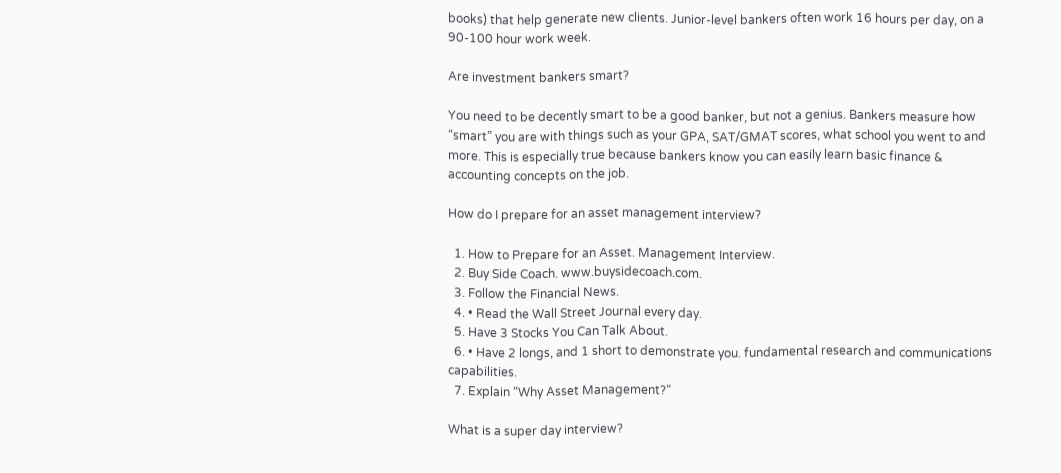books) that help generate new clients. Junior-level bankers often work 16 hours per day, on a 90-100 hour work week.

Are investment bankers smart?

You need to be decently smart to be a good banker, but not a genius. Bankers measure how “smart” you are with things such as your GPA, SAT/GMAT scores, what school you went to and more. This is especially true because bankers know you can easily learn basic finance & accounting concepts on the job.

How do I prepare for an asset management interview?

  1. How to Prepare for an Asset. Management Interview.
  2. Buy Side Coach. www.buysidecoach.com.
  3. Follow the Financial News.
  4. • Read the Wall Street Journal every day.
  5. Have 3 Stocks You Can Talk About.
  6. • Have 2 longs, and 1 short to demonstrate you. fundamental research and communications capabilities.
  7. Explain “Why Asset Management?”

What is a super day interview?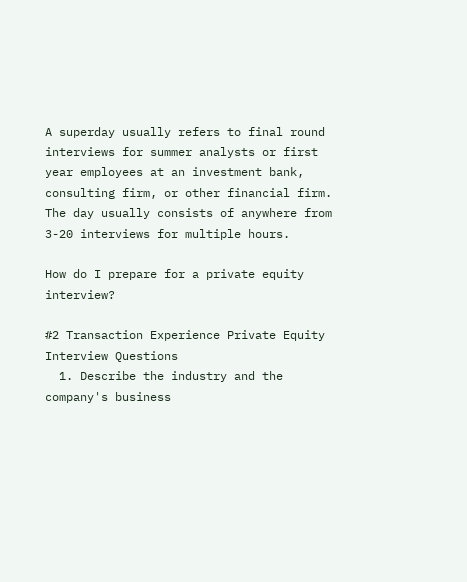A superday usually refers to final round interviews for summer analysts or first year employees at an investment bank, consulting firm, or other financial firm. The day usually consists of anywhere from 3-20 interviews for multiple hours.

How do I prepare for a private equity interview?

#2 Transaction Experience Private Equity Interview Questions
  1. Describe the industry and the company's business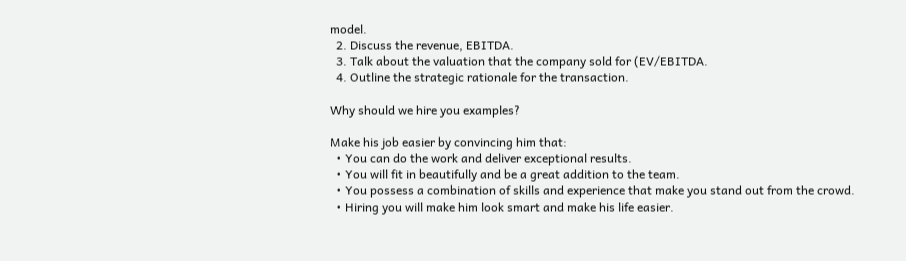model.
  2. Discuss the revenue, EBITDA.
  3. Talk about the valuation that the company sold for (EV/EBITDA.
  4. Outline the strategic rationale for the transaction.

Why should we hire you examples?

Make his job easier by convincing him that:
  • You can do the work and deliver exceptional results.
  • You will fit in beautifully and be a great addition to the team.
  • You possess a combination of skills and experience that make you stand out from the crowd.
  • Hiring you will make him look smart and make his life easier.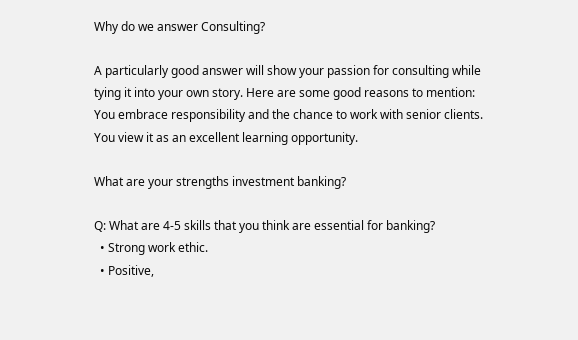Why do we answer Consulting?

A particularly good answer will show your passion for consulting while tying it into your own story. Here are some good reasons to mention: You embrace responsibility and the chance to work with senior clients. You view it as an excellent learning opportunity.

What are your strengths investment banking?

Q: What are 4-5 skills that you think are essential for banking?
  • Strong work ethic.
  • Positive,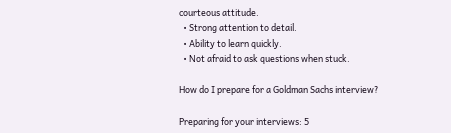courteous attitude.
  • Strong attention to detail.
  • Ability to learn quickly.
  • Not afraid to ask questions when stuck.

How do I prepare for a Goldman Sachs interview?

Preparing for your interviews: 5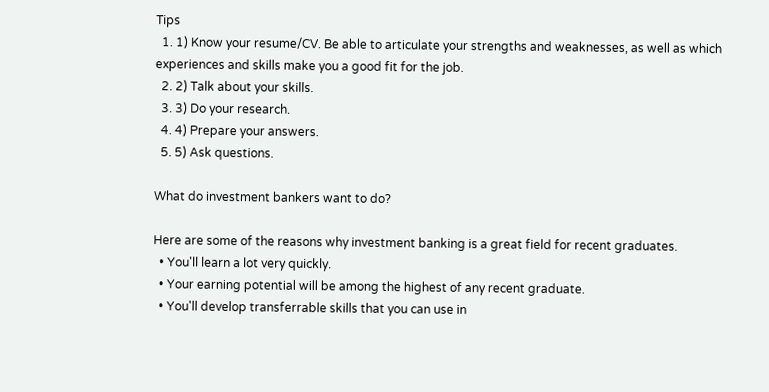Tips
  1. 1) Know your resume/CV. Be able to articulate your strengths and weaknesses, as well as which experiences and skills make you a good fit for the job.
  2. 2) Talk about your skills.
  3. 3) Do your research.
  4. 4) Prepare your answers.
  5. 5) Ask questions.

What do investment bankers want to do?

Here are some of the reasons why investment banking is a great field for recent graduates.
  • You'll learn a lot very quickly.
  • Your earning potential will be among the highest of any recent graduate.
  • You'll develop transferrable skills that you can use in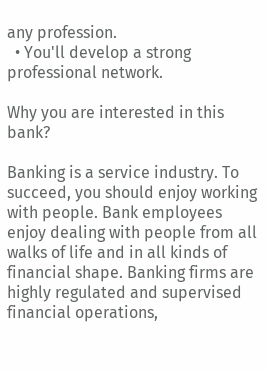any profession.
  • You'll develop a strong professional network.

Why you are interested in this bank?

Banking is a service industry. To succeed, you should enjoy working with people. Bank employees enjoy dealing with people from all walks of life and in all kinds of financial shape. Banking firms are highly regulated and supervised financial operations,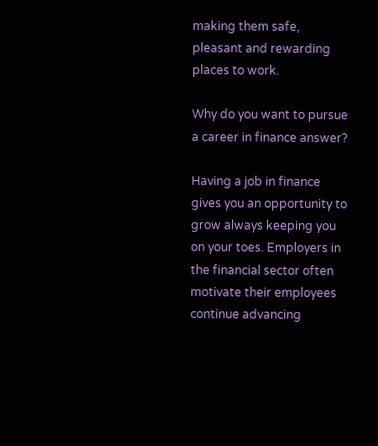making them safe, pleasant and rewarding places to work.

Why do you want to pursue a career in finance answer?

Having a job in finance gives you an opportunity to grow always keeping you on your toes. Employers in the financial sector often motivate their employees continue advancing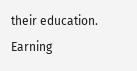their education. Earning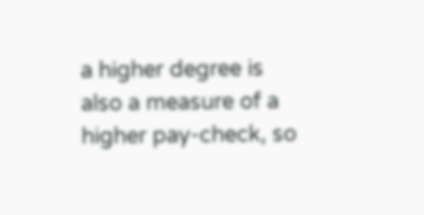a higher degree is also a measure of a higher pay-check, so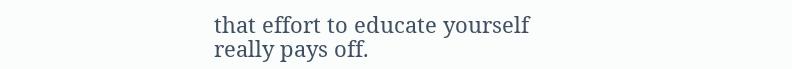that effort to educate yourself really pays off.